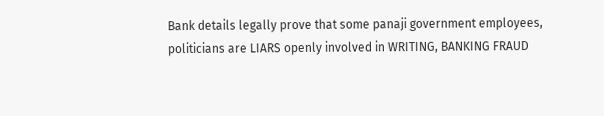Bank details legally prove that some panaji government employees, politicians are LIARS openly involved in WRITING, BANKING FRAUD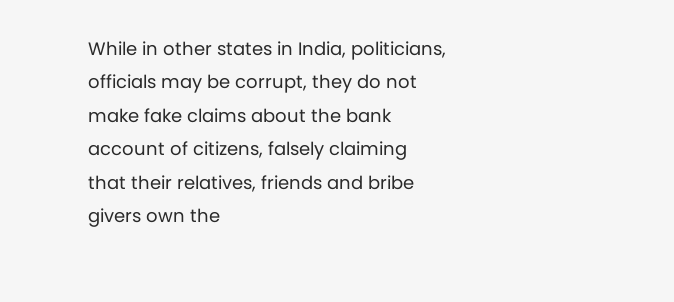While in other states in India, politicians, officials may be corrupt, they do not make fake claims about the bank account of citizens, falsely claiming that their relatives, friends and bribe givers own the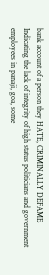bank account of a person they HATE, CRIMINALLY DEFAME
Indicating the lack of integrity of high status politicians and government employees in panaji, goa, some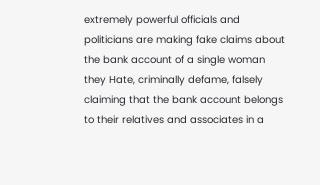extremely powerful officials and politicians are making fake claims about the bank account of a single woman they Hate, criminally defame, falsely claiming that the bank account belongs to their relatives and associates in a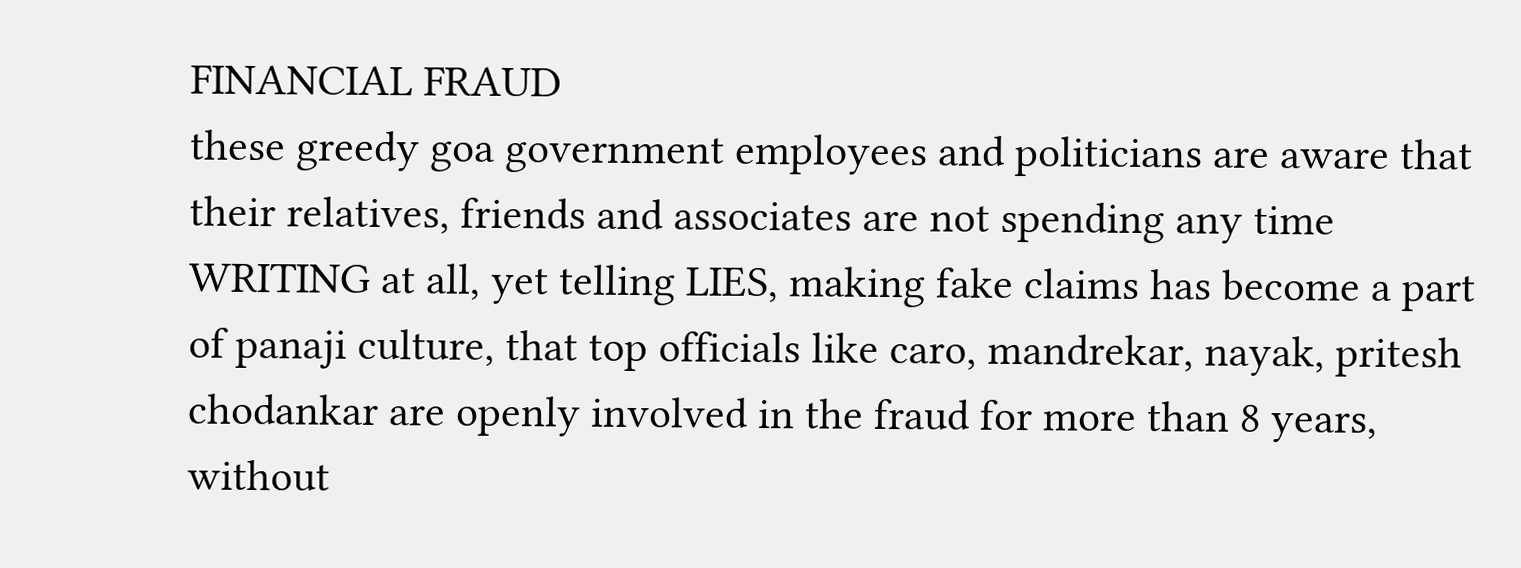FINANCIAL FRAUD
these greedy goa government employees and politicians are aware that their relatives, friends and associates are not spending any time WRITING at all, yet telling LIES, making fake claims has become a part of panaji culture, that top officials like caro, mandrekar, nayak, pritesh chodankar are openly involved in the fraud for more than 8 years, without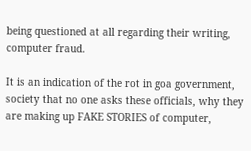being questioned at all regarding their writing, computer fraud.

It is an indication of the rot in goa government, society that no one asks these officials, why they are making up FAKE STORIES of computer,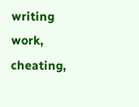writing work, cheating,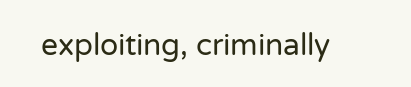exploiting, criminally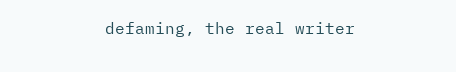defaming, the real writer